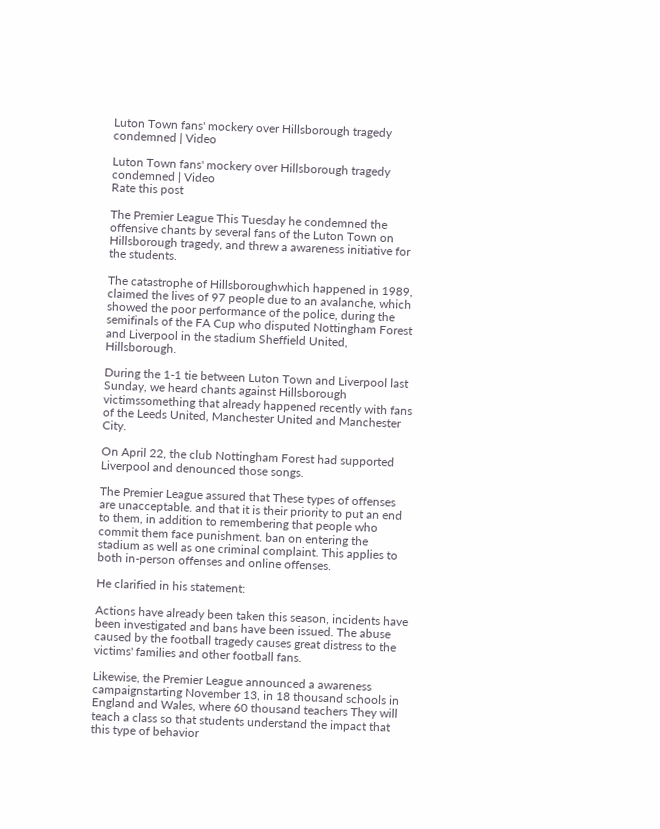Luton Town fans' mockery over Hillsborough tragedy condemned | Video

Luton Town fans' mockery over Hillsborough tragedy condemned | Video
Rate this post

The Premier League This Tuesday he condemned the offensive chants by several fans of the Luton Town on Hillsborough tragedy, and threw a awareness initiative for the students.

The catastrophe of Hillsboroughwhich happened in 1989, claimed the lives of 97 people due to an avalanche, which showed the poor performance of the police, during the semifinals of the FA Cup who disputed Nottingham Forest and Liverpool in the stadium Sheffield United, Hillsborough.

During the 1-1 tie between Luton Town and Liverpool last Sunday, we heard chants against Hillsborough victimssomething that already happened recently with fans of the Leeds United, Manchester United and Manchester City.

On April 22, the club Nottingham Forest had supported Liverpool and denounced those songs.

The Premier League assured that These types of offenses are unacceptable. and that it is their priority to put an end to them, in addition to remembering that people who commit them face punishment. ban on entering the stadium as well as one criminal complaint. This applies to both in-person offenses and online offenses.

He clarified in his statement:

Actions have already been taken this season, incidents have been investigated and bans have been issued. The abuse caused by the football tragedy causes great distress to the victims' families and other football fans.

Likewise, the Premier League announced a awareness campaignstarting November 13, in 18 thousand schools in England and Wales, where 60 thousand teachers They will teach a class so that students understand the impact that this type of behavior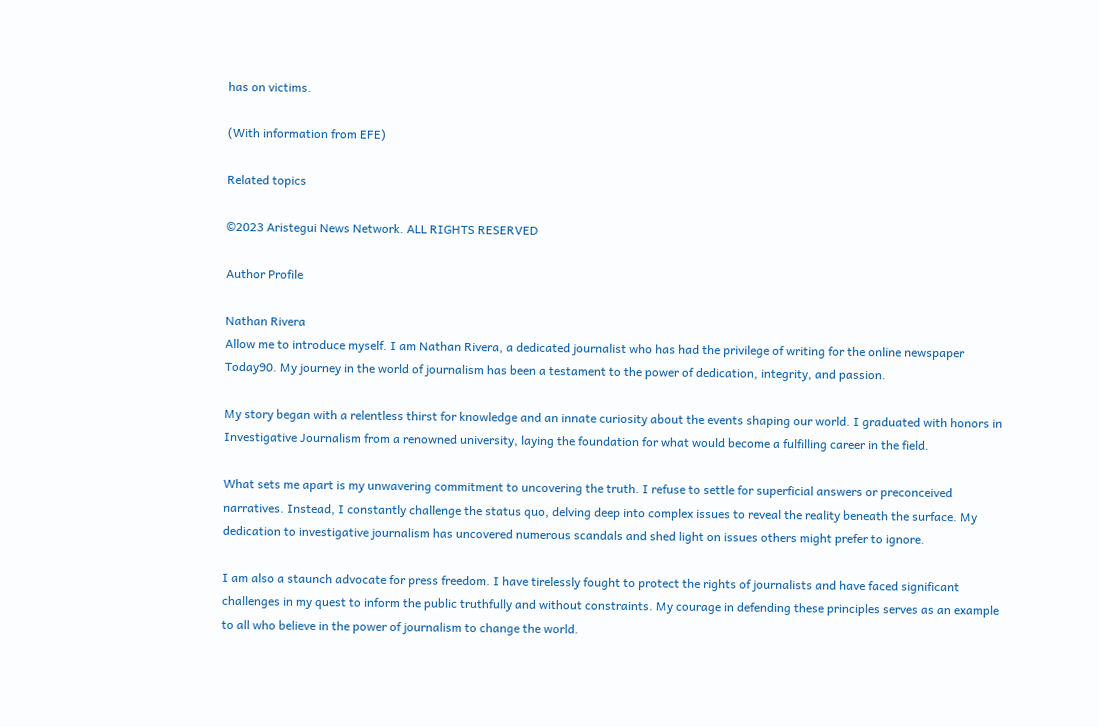has on victims.

(With information from EFE)

Related topics

©2023 Aristegui News Network. ALL RIGHTS RESERVED

Author Profile

Nathan Rivera
Allow me to introduce myself. I am Nathan Rivera, a dedicated journalist who has had the privilege of writing for the online newspaper Today90. My journey in the world of journalism has been a testament to the power of dedication, integrity, and passion.

My story began with a relentless thirst for knowledge and an innate curiosity about the events shaping our world. I graduated with honors in Investigative Journalism from a renowned university, laying the foundation for what would become a fulfilling career in the field.

What sets me apart is my unwavering commitment to uncovering the truth. I refuse to settle for superficial answers or preconceived narratives. Instead, I constantly challenge the status quo, delving deep into complex issues to reveal the reality beneath the surface. My dedication to investigative journalism has uncovered numerous scandals and shed light on issues others might prefer to ignore.

I am also a staunch advocate for press freedom. I have tirelessly fought to protect the rights of journalists and have faced significant challenges in my quest to inform the public truthfully and without constraints. My courage in defending these principles serves as an example to all who believe in the power of journalism to change the world.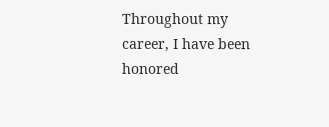Throughout my career, I have been honored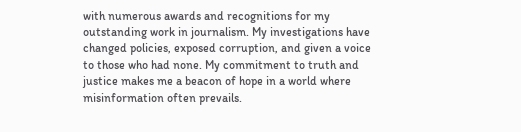with numerous awards and recognitions for my outstanding work in journalism. My investigations have changed policies, exposed corruption, and given a voice to those who had none. My commitment to truth and justice makes me a beacon of hope in a world where misinformation often prevails.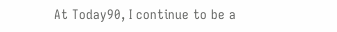At Today90, I continue to be a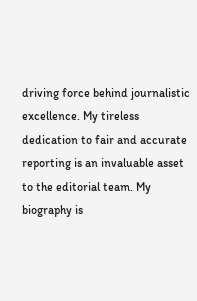driving force behind journalistic excellence. My tireless dedication to fair and accurate reporting is an invaluable asset to the editorial team. My biography is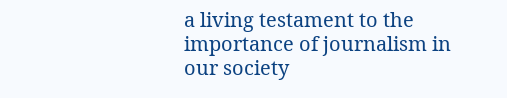a living testament to the importance of journalism in our society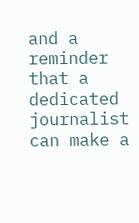and a reminder that a dedicated journalist can make a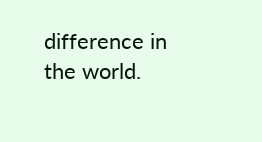difference in the world.